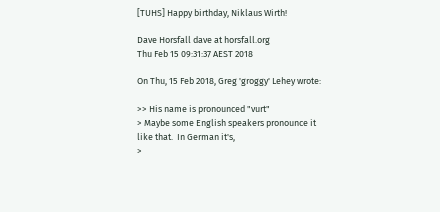[TUHS] Happy birthday, Niklaus Wirth!

Dave Horsfall dave at horsfall.org
Thu Feb 15 09:31:37 AEST 2018

On Thu, 15 Feb 2018, Greg 'groggy' Lehey wrote:

>> His name is pronounced "vurt"
> Maybe some English speakers pronounce it like that.  In German it's,
>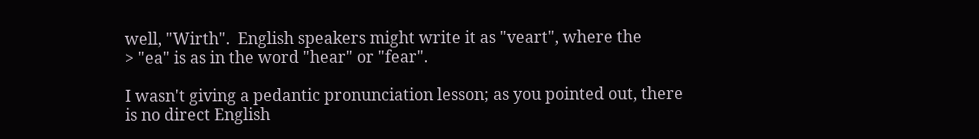well, "Wirth".  English speakers might write it as "veart", where the
> "ea" is as in the word "hear" or "fear".

I wasn't giving a pedantic pronunciation lesson; as you pointed out, there
is no direct English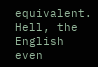equivalent.  Hell, the English even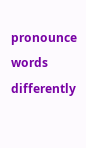pronounce words
differently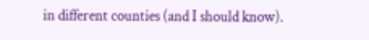in different counties (and I should know).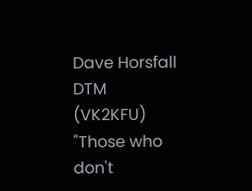Dave Horsfall DTM (VK2KFU)  "Those who don't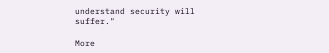understand security will suffer."

More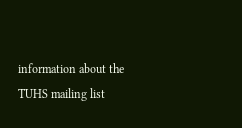information about the TUHS mailing list